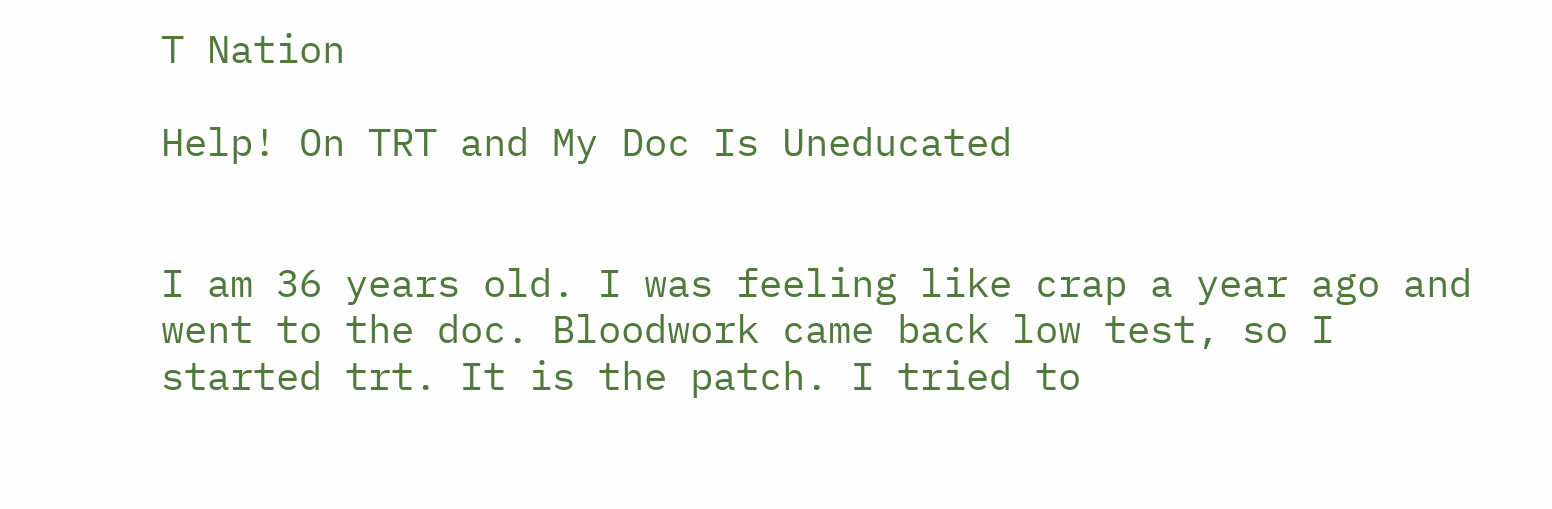T Nation

Help! On TRT and My Doc Is Uneducated


I am 36 years old. I was feeling like crap a year ago and went to the doc. Bloodwork came back low test, so I started trt. It is the patch. I tried to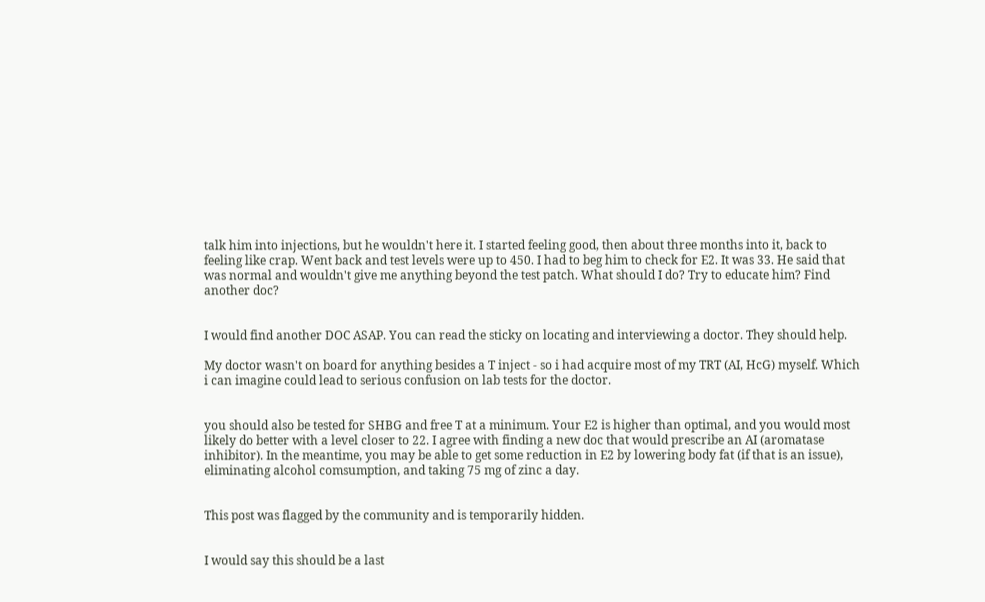talk him into injections, but he wouldn't here it. I started feeling good, then about three months into it, back to feeling like crap. Went back and test levels were up to 450. I had to beg him to check for E2. It was 33. He said that was normal and wouldn't give me anything beyond the test patch. What should I do? Try to educate him? Find another doc?


I would find another DOC ASAP. You can read the sticky on locating and interviewing a doctor. They should help.

My doctor wasn't on board for anything besides a T inject - so i had acquire most of my TRT (AI, HcG) myself. Which i can imagine could lead to serious confusion on lab tests for the doctor.


you should also be tested for SHBG and free T at a minimum. Your E2 is higher than optimal, and you would most likely do better with a level closer to 22. I agree with finding a new doc that would prescribe an AI (aromatase inhibitor). In the meantime, you may be able to get some reduction in E2 by lowering body fat (if that is an issue), eliminating alcohol comsumption, and taking 75 mg of zinc a day.


This post was flagged by the community and is temporarily hidden.


I would say this should be a last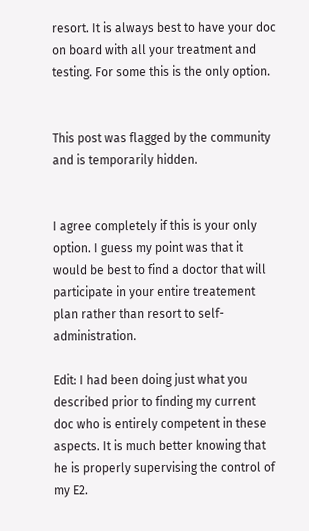resort. It is always best to have your doc on board with all your treatment and testing. For some this is the only option.


This post was flagged by the community and is temporarily hidden.


I agree completely if this is your only option. I guess my point was that it would be best to find a doctor that will participate in your entire treatement plan rather than resort to self-administration.

Edit: I had been doing just what you described prior to finding my current doc who is entirely competent in these aspects. It is much better knowing that he is properly supervising the control of my E2.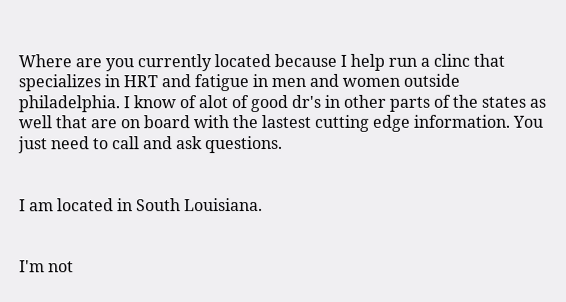Where are you currently located because I help run a clinc that specializes in HRT and fatigue in men and women outside philadelphia. I know of alot of good dr's in other parts of the states as well that are on board with the lastest cutting edge information. You just need to call and ask questions.


I am located in South Louisiana.


I'm not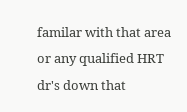familar with that area or any qualified HRT dr's down that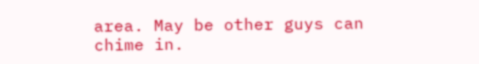area. May be other guys can chime in.